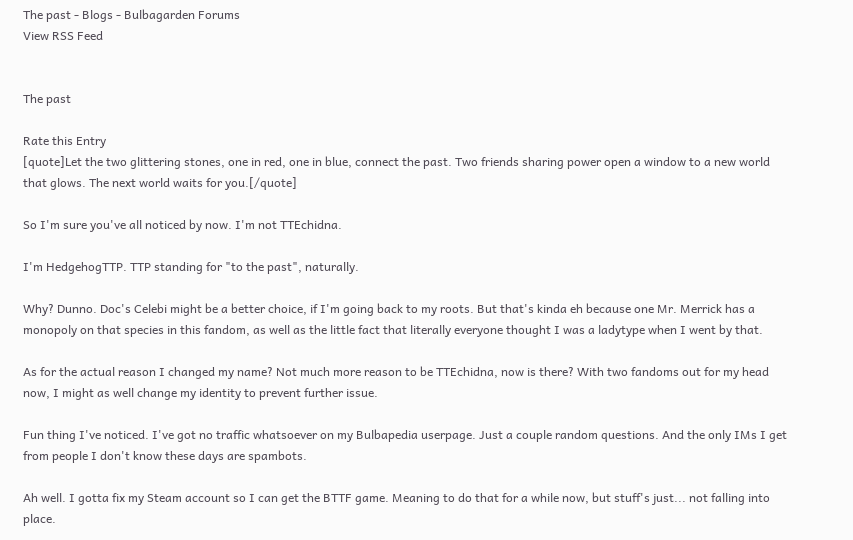The past - Blogs - Bulbagarden Forums
View RSS Feed


The past

Rate this Entry
[quote]Let the two glittering stones, one in red, one in blue, connect the past. Two friends sharing power open a window to a new world that glows. The next world waits for you.[/quote]

So I'm sure you've all noticed by now. I'm not TTEchidna.

I'm HedgehogTTP. TTP standing for "to the past", naturally.

Why? Dunno. Doc's Celebi might be a better choice, if I'm going back to my roots. But that's kinda eh because one Mr. Merrick has a monopoly on that species in this fandom, as well as the little fact that literally everyone thought I was a ladytype when I went by that.

As for the actual reason I changed my name? Not much more reason to be TTEchidna, now is there? With two fandoms out for my head now, I might as well change my identity to prevent further issue.

Fun thing I've noticed. I've got no traffic whatsoever on my Bulbapedia userpage. Just a couple random questions. And the only IMs I get from people I don't know these days are spambots.

Ah well. I gotta fix my Steam account so I can get the BTTF game. Meaning to do that for a while now, but stuff's just... not falling into place.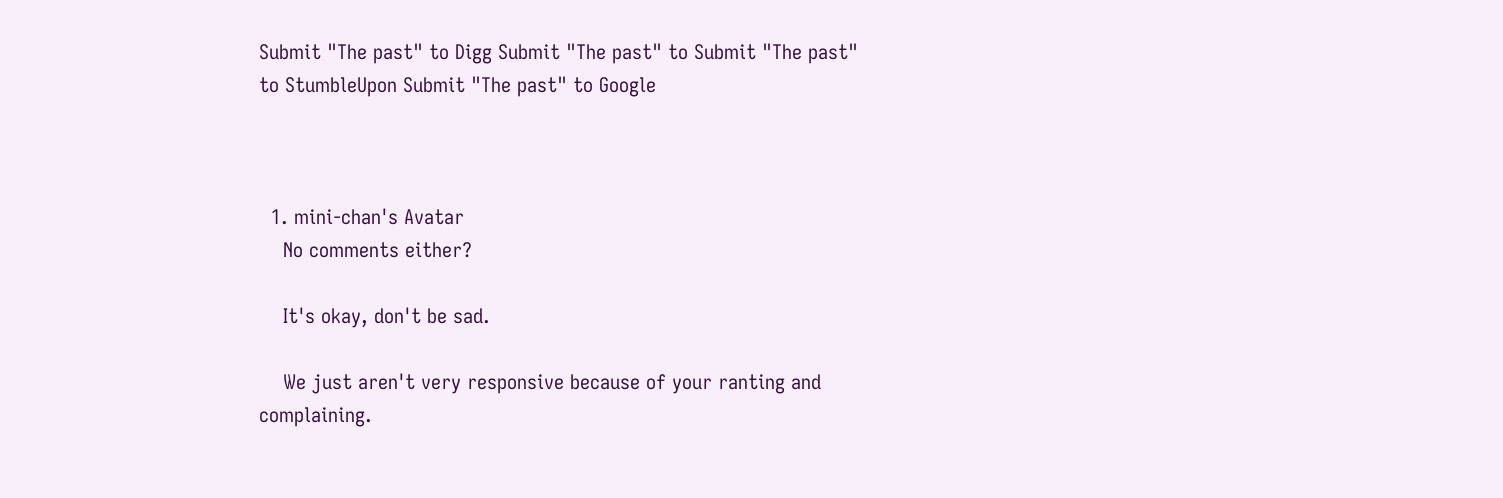Submit "The past" to Digg Submit "The past" to Submit "The past" to StumbleUpon Submit "The past" to Google



  1. mini-chan's Avatar
    No comments either?

    It's okay, don't be sad.

    We just aren't very responsive because of your ranting and complaining.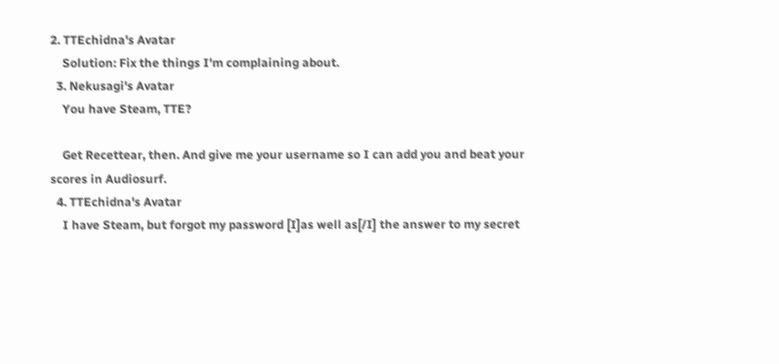2. TTEchidna's Avatar
    Solution: Fix the things I'm complaining about.
  3. Nekusagi's Avatar
    You have Steam, TTE?

    Get Recettear, then. And give me your username so I can add you and beat your scores in Audiosurf.
  4. TTEchidna's Avatar
    I have Steam, but forgot my password [I]as well as[/I] the answer to my secret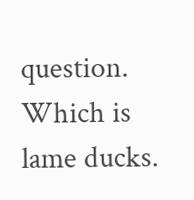question. Which is lame ducks.